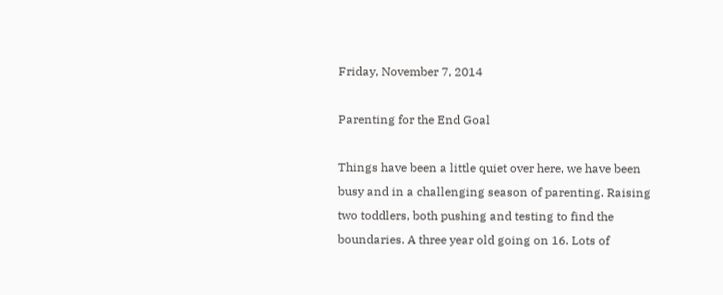Friday, November 7, 2014

Parenting for the End Goal

Things have been a little quiet over here, we have been busy and in a challenging season of parenting. Raising two toddlers, both pushing and testing to find the boundaries. A three year old going on 16. Lots of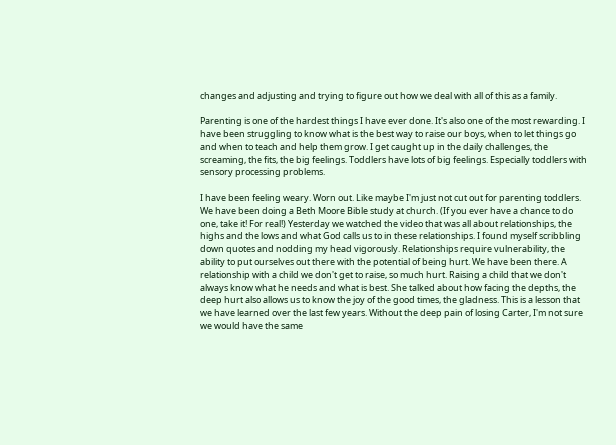changes and adjusting and trying to figure out how we deal with all of this as a family.

Parenting is one of the hardest things I have ever done. It's also one of the most rewarding. I have been struggling to know what is the best way to raise our boys, when to let things go and when to teach and help them grow. I get caught up in the daily challenges, the screaming, the fits, the big feelings. Toddlers have lots of big feelings. Especially toddlers with sensory processing problems.

I have been feeling weary. Worn out. Like maybe I'm just not cut out for parenting toddlers. We have been doing a Beth Moore Bible study at church. (If you ever have a chance to do one, take it! For real!) Yesterday we watched the video that was all about relationships, the highs and the lows and what God calls us to in these relationships. I found myself scribbling down quotes and nodding my head vigorously. Relationships require vulnerability, the ability to put ourselves out there with the potential of being hurt. We have been there. A relationship with a child we don't get to raise, so much hurt. Raising a child that we don't always know what he needs and what is best. She talked about how facing the depths, the deep hurt also allows us to know the joy of the good times, the gladness. This is a lesson that we have learned over the last few years. Without the deep pain of losing Carter, I'm not sure we would have the same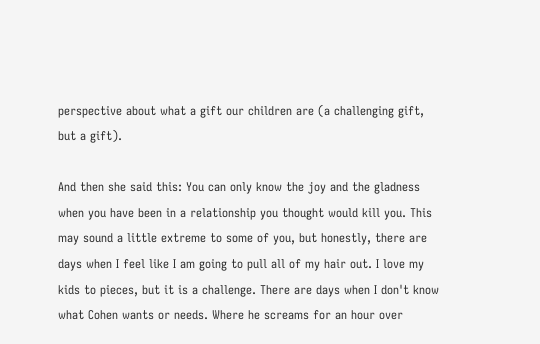perspective about what a gift our children are (a challenging gift, but a gift).

And then she said this: You can only know the joy and the gladness when you have been in a relationship you thought would kill you. This may sound a little extreme to some of you, but honestly, there are days when I feel like I am going to pull all of my hair out. I love my kids to pieces, but it is a challenge. There are days when I don't know what Cohen wants or needs. Where he screams for an hour over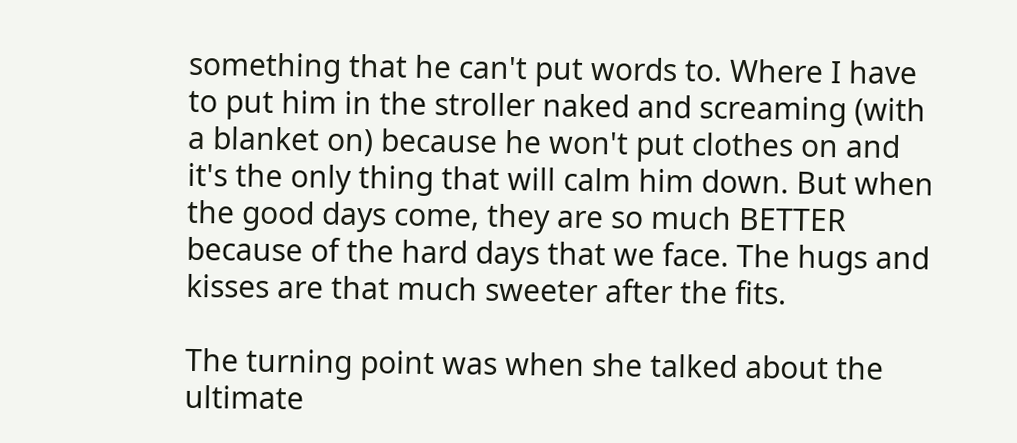something that he can't put words to. Where I have to put him in the stroller naked and screaming (with a blanket on) because he won't put clothes on and it's the only thing that will calm him down. But when the good days come, they are so much BETTER because of the hard days that we face. The hugs and kisses are that much sweeter after the fits.

The turning point was when she talked about the ultimate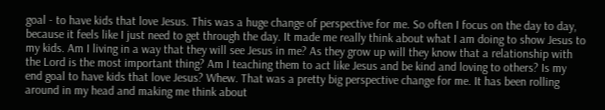goal - to have kids that love Jesus. This was a huge change of perspective for me. So often I focus on the day to day, because it feels like I just need to get through the day. It made me really think about what I am doing to show Jesus to my kids. Am I living in a way that they will see Jesus in me? As they grow up will they know that a relationship with the Lord is the most important thing? Am I teaching them to act like Jesus and be kind and loving to others? Is my end goal to have kids that love Jesus? Whew. That was a pretty big perspective change for me. It has been rolling around in my head and making me think about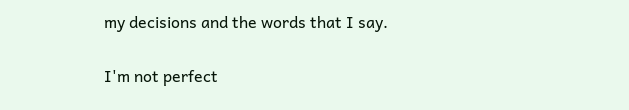my decisions and the words that I say.

I'm not perfect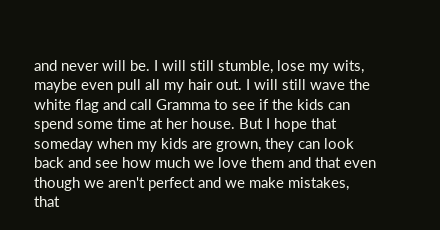and never will be. I will still stumble, lose my wits, maybe even pull all my hair out. I will still wave the white flag and call Gramma to see if the kids can spend some time at her house. But I hope that someday when my kids are grown, they can look back and see how much we love them and that even though we aren't perfect and we make mistakes, that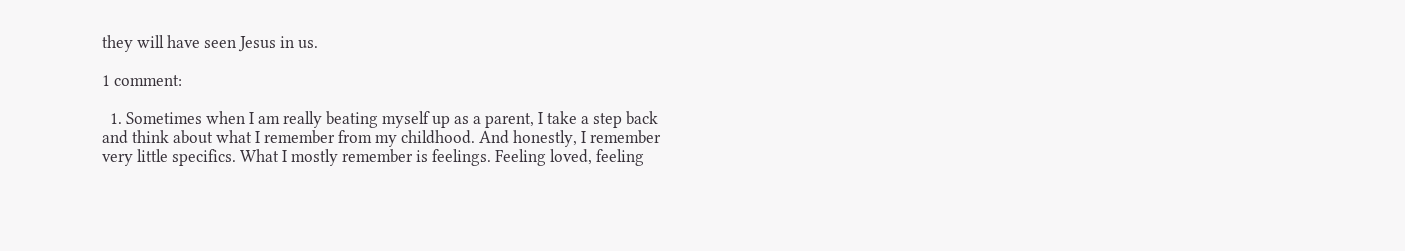they will have seen Jesus in us.

1 comment:

  1. Sometimes when I am really beating myself up as a parent, I take a step back and think about what I remember from my childhood. And honestly, I remember very little specifics. What I mostly remember is feelings. Feeling loved, feeling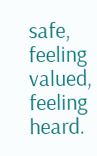safe, feeling valued, feeling heard.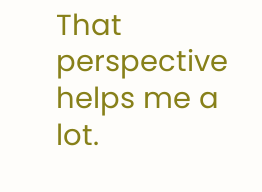That perspective helps me a lot.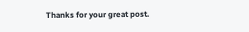Thanks for your great post.